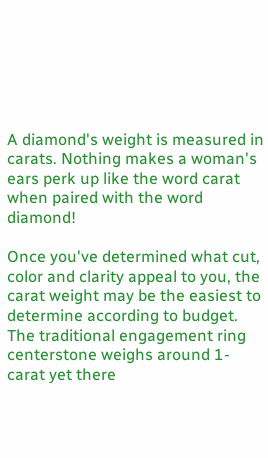A diamond's weight is measured in carats. Nothing makes a woman's ears perk up like the word carat when paired with the word diamond!

Once you've determined what cut, color and clarity appeal to you, the carat weight may be the easiest to determine according to budget. The traditional engagement ring centerstone weighs around 1-carat yet there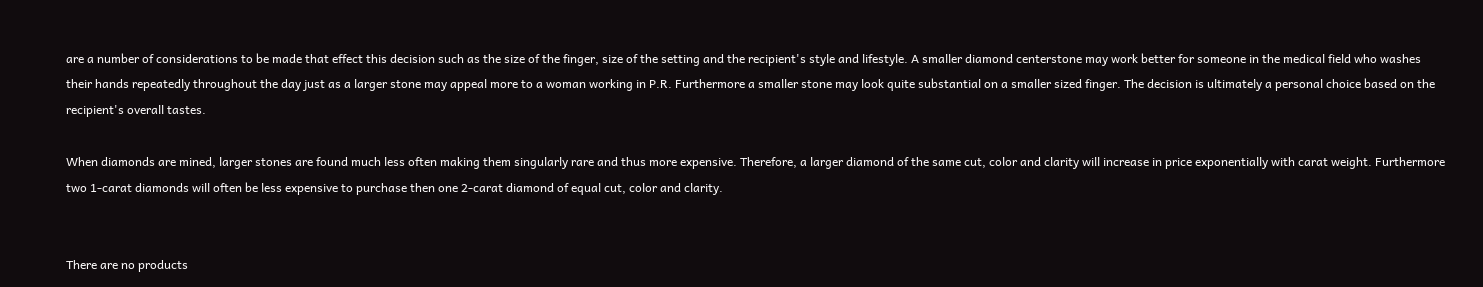are a number of considerations to be made that effect this decision such as the size of the finger, size of the setting and the recipient's style and lifestyle. A smaller diamond centerstone may work better for someone in the medical field who washes their hands repeatedly throughout the day just as a larger stone may appeal more to a woman working in P.R. Furthermore a smaller stone may look quite substantial on a smaller sized finger. The decision is ultimately a personal choice based on the recipient's overall tastes.

When diamonds are mined, larger stones are found much less often making them singularly rare and thus more expensive. Therefore, a larger diamond of the same cut, color and clarity will increase in price exponentially with carat weight. Furthermore two 1-carat diamonds will often be less expensive to purchase then one 2-carat diamond of equal cut, color and clarity.


There are no products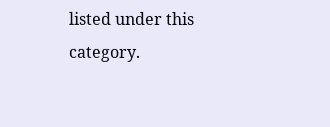listed under this category.